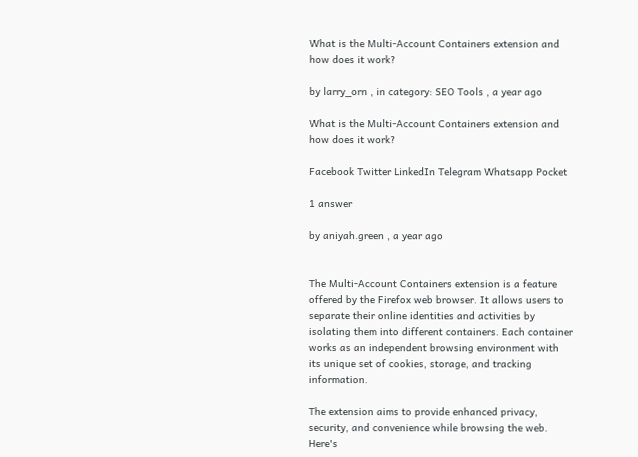What is the Multi-Account Containers extension and how does it work?

by larry_orn , in category: SEO Tools , a year ago

What is the Multi-Account Containers extension and how does it work?

Facebook Twitter LinkedIn Telegram Whatsapp Pocket

1 answer

by aniyah.green , a year ago


The Multi-Account Containers extension is a feature offered by the Firefox web browser. It allows users to separate their online identities and activities by isolating them into different containers. Each container works as an independent browsing environment with its unique set of cookies, storage, and tracking information.

The extension aims to provide enhanced privacy, security, and convenience while browsing the web. Here's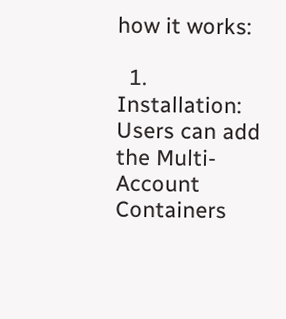how it works:

  1. Installation: Users can add the Multi-Account Containers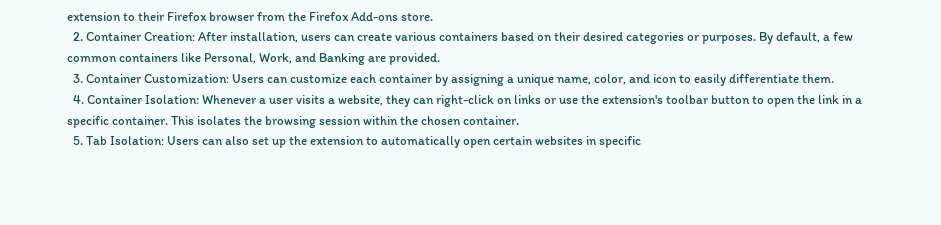extension to their Firefox browser from the Firefox Add-ons store.
  2. Container Creation: After installation, users can create various containers based on their desired categories or purposes. By default, a few common containers like Personal, Work, and Banking are provided.
  3. Container Customization: Users can customize each container by assigning a unique name, color, and icon to easily differentiate them.
  4. Container Isolation: Whenever a user visits a website, they can right-click on links or use the extension's toolbar button to open the link in a specific container. This isolates the browsing session within the chosen container.
  5. Tab Isolation: Users can also set up the extension to automatically open certain websites in specific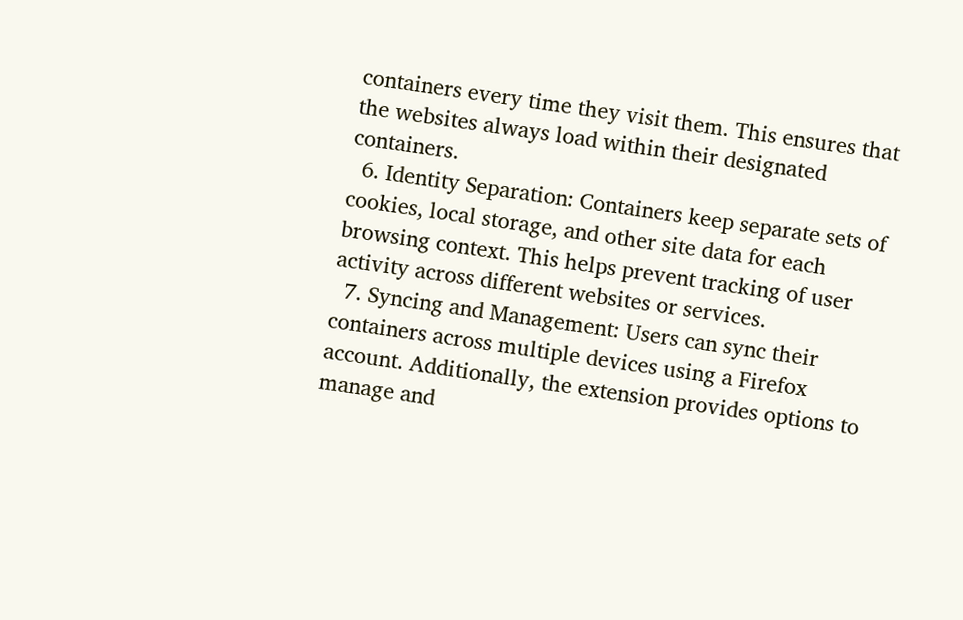containers every time they visit them. This ensures that the websites always load within their designated containers.
  6. Identity Separation: Containers keep separate sets of cookies, local storage, and other site data for each browsing context. This helps prevent tracking of user activity across different websites or services.
  7. Syncing and Management: Users can sync their containers across multiple devices using a Firefox account. Additionally, the extension provides options to manage and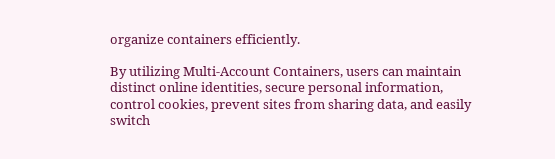organize containers efficiently.

By utilizing Multi-Account Containers, users can maintain distinct online identities, secure personal information, control cookies, prevent sites from sharing data, and easily switch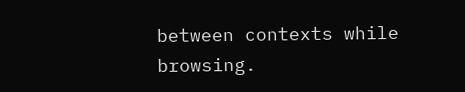between contexts while browsing.